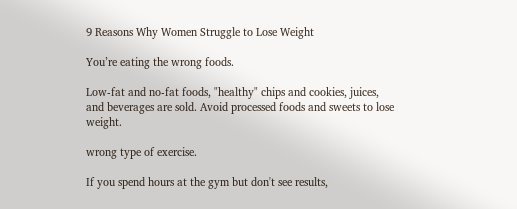9 Reasons Why Women Struggle to Lose Weight

You’re eating the wrong foods.

Low-fat and no-fat foods, "healthy" chips and cookies, juices, and beverages are sold. Avoid processed foods and sweets to lose weight.

wrong type of exercise.

If you spend hours at the gym but don't see results,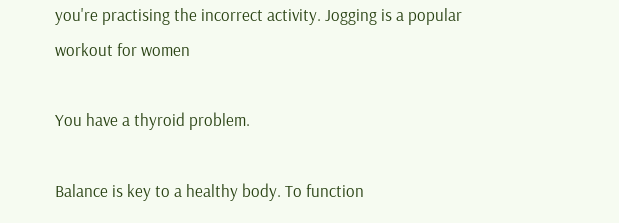you're practising the incorrect activity. Jogging is a popular workout for women

You have a thyroid problem.

Balance is key to a healthy body. To function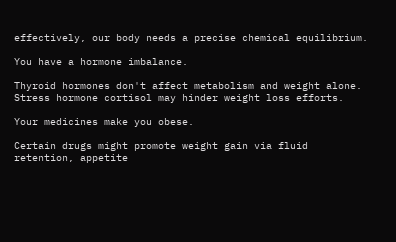effectively, our body needs a precise chemical equilibrium.

You have a hormone imbalance.

Thyroid hormones don't affect metabolism and weight alone. Stress hormone cortisol may hinder weight loss efforts.

Your medicines make you obese.

Certain drugs might promote weight gain via fluid retention, appetite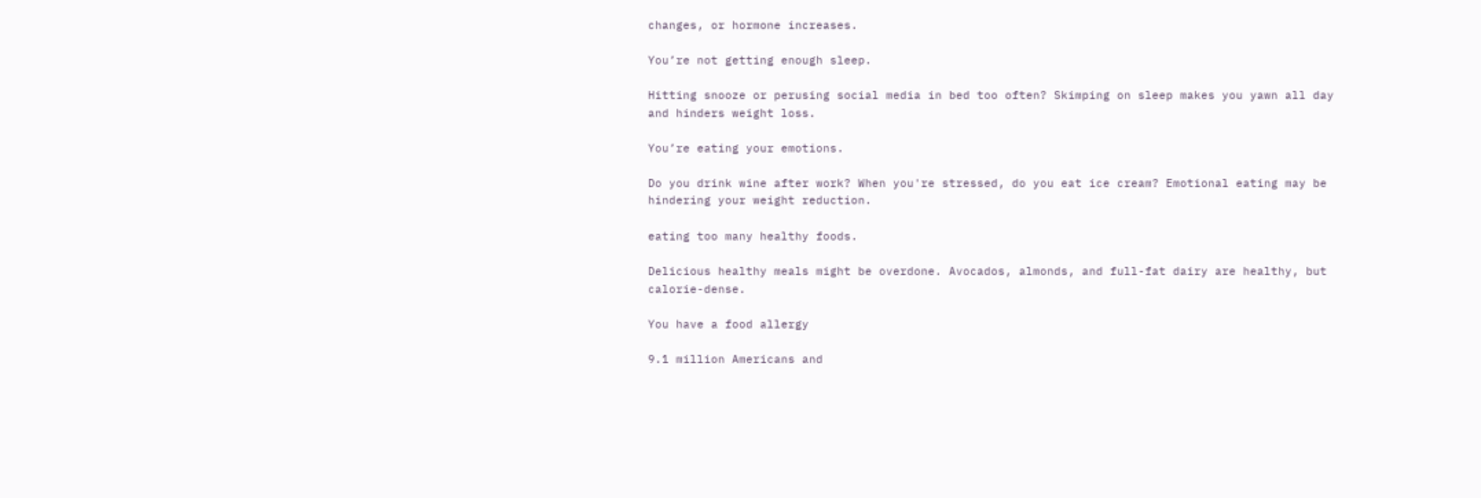changes, or hormone increases.

You’re not getting enough sleep.

Hitting snooze or perusing social media in bed too often? Skimping on sleep makes you yawn all day and hinders weight loss.

You’re eating your emotions.

Do you drink wine after work? When you're stressed, do you eat ice cream? Emotional eating may be hindering your weight reduction.

eating too many healthy foods.

Delicious healthy meals might be overdone. Avocados, almonds, and full-fat dairy are healthy, but calorie-dense.

You have a food allergy

9.1 million Americans and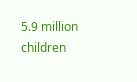5.9 million children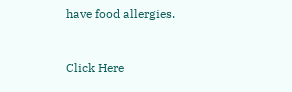have food allergies.


Click Here